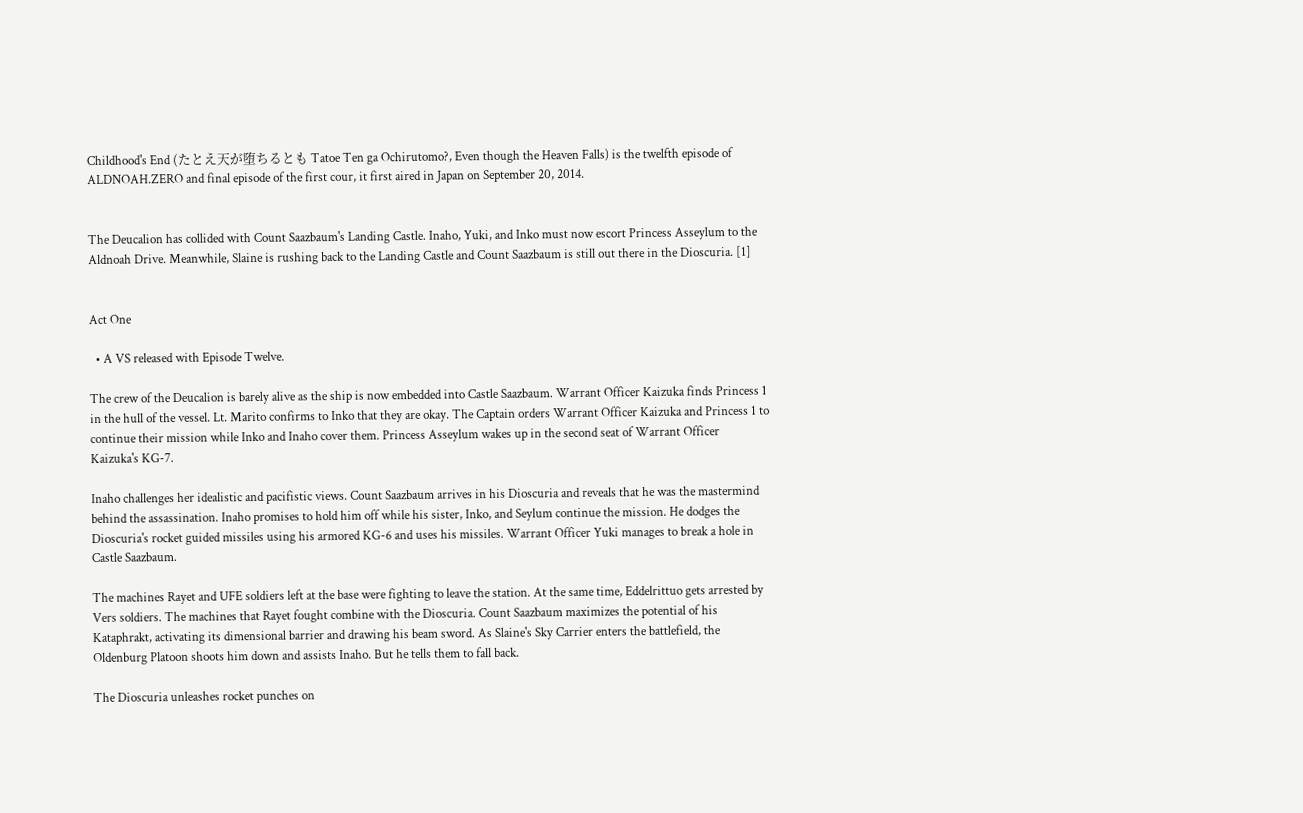Childhood's End (たとえ天が堕ちるとも Tatoe Ten ga Ochirutomo?, Even though the Heaven Falls) is the twelfth episode of ALDNOAH.ZERO and final episode of the first cour, it first aired in Japan on September 20, 2014.


The Deucalion has collided with Count Saazbaum's Landing Castle. Inaho, Yuki, and Inko must now escort Princess Asseylum to the Aldnoah Drive. Meanwhile, Slaine is rushing back to the Landing Castle and Count Saazbaum is still out there in the Dioscuria. [1]


Act One

  • A VS released with Episode Twelve.

The crew of the Deucalion is barely alive as the ship is now embedded into Castle Saazbaum. Warrant Officer Kaizuka finds Princess 1 in the hull of the vessel. Lt. Marito confirms to Inko that they are okay. The Captain orders Warrant Officer Kaizuka and Princess 1 to continue their mission while Inko and Inaho cover them. Princess Asseylum wakes up in the second seat of Warrant Officer Kaizuka's KG-7.

Inaho challenges her idealistic and pacifistic views. Count Saazbaum arrives in his Dioscuria and reveals that he was the mastermind behind the assassination. Inaho promises to hold him off while his sister, Inko, and Seylum continue the mission. He dodges the Dioscuria's rocket guided missiles using his armored KG-6 and uses his missiles. Warrant Officer Yuki manages to break a hole in Castle Saazbaum.

The machines Rayet and UFE soldiers left at the base were fighting to leave the station. At the same time, Eddelrittuo gets arrested by Vers soldiers. The machines that Rayet fought combine with the Dioscuria. Count Saazbaum maximizes the potential of his Kataphrakt, activating its dimensional barrier and drawing his beam sword. As Slaine's Sky Carrier enters the battlefield, the Oldenburg Platoon shoots him down and assists Inaho. But he tells them to fall back.

The Dioscuria unleashes rocket punches on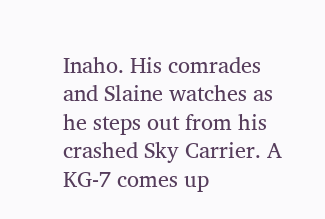Inaho. His comrades and Slaine watches as he steps out from his crashed Sky Carrier. A KG-7 comes up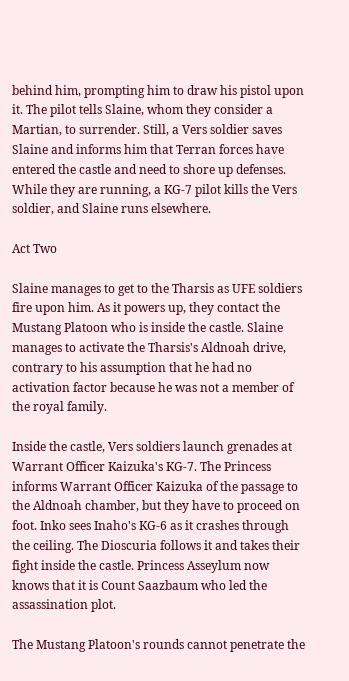behind him, prompting him to draw his pistol upon it. The pilot tells Slaine, whom they consider a Martian, to surrender. Still, a Vers soldier saves Slaine and informs him that Terran forces have entered the castle and need to shore up defenses. While they are running, a KG-7 pilot kills the Vers soldier, and Slaine runs elsewhere.

Act Two

Slaine manages to get to the Tharsis as UFE soldiers fire upon him. As it powers up, they contact the Mustang Platoon who is inside the castle. Slaine manages to activate the Tharsis's Aldnoah drive, contrary to his assumption that he had no activation factor because he was not a member of the royal family.

Inside the castle, Vers soldiers launch grenades at Warrant Officer Kaizuka's KG-7. The Princess informs Warrant Officer Kaizuka of the passage to the Aldnoah chamber, but they have to proceed on foot. Inko sees Inaho's KG-6 as it crashes through the ceiling. The Dioscuria follows it and takes their fight inside the castle. Princess Asseylum now knows that it is Count Saazbaum who led the assassination plot.

The Mustang Platoon's rounds cannot penetrate the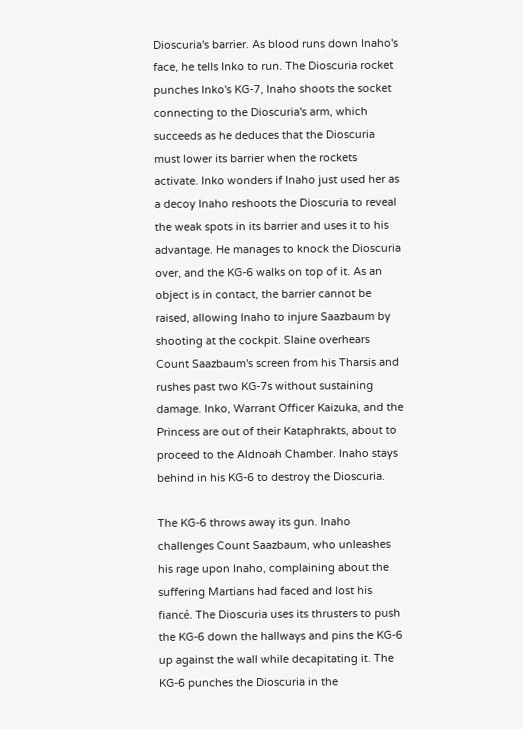Dioscuria's barrier. As blood runs down Inaho's face, he tells Inko to run. The Dioscuria rocket punches Inko's KG-7, Inaho shoots the socket connecting to the Dioscuria's arm, which succeeds as he deduces that the Dioscuria must lower its barrier when the rockets activate. Inko wonders if Inaho just used her as a decoy Inaho reshoots the Dioscuria to reveal the weak spots in its barrier and uses it to his advantage. He manages to knock the Dioscuria over, and the KG-6 walks on top of it. As an object is in contact, the barrier cannot be raised, allowing Inaho to injure Saazbaum by shooting at the cockpit. Slaine overhears Count Saazbaum's screen from his Tharsis and rushes past two KG-7s without sustaining damage. Inko, Warrant Officer Kaizuka, and the Princess are out of their Kataphrakts, about to proceed to the Aldnoah Chamber. Inaho stays behind in his KG-6 to destroy the Dioscuria.

The KG-6 throws away its gun. Inaho challenges Count Saazbaum, who unleashes his rage upon Inaho, complaining about the suffering Martians had faced and lost his fiancé. The Dioscuria uses its thrusters to push the KG-6 down the hallways and pins the KG-6 up against the wall while decapitating it. The KG-6 punches the Dioscuria in the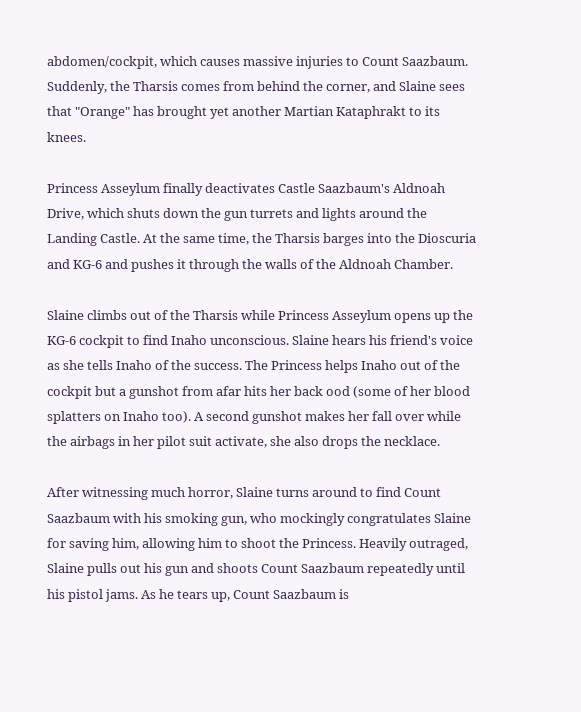abdomen/cockpit, which causes massive injuries to Count Saazbaum. Suddenly, the Tharsis comes from behind the corner, and Slaine sees that "Orange" has brought yet another Martian Kataphrakt to its knees.

Princess Asseylum finally deactivates Castle Saazbaum's Aldnoah Drive, which shuts down the gun turrets and lights around the Landing Castle. At the same time, the Tharsis barges into the Dioscuria and KG-6 and pushes it through the walls of the Aldnoah Chamber.

Slaine climbs out of the Tharsis while Princess Asseylum opens up the KG-6 cockpit to find Inaho unconscious. Slaine hears his friend's voice as she tells Inaho of the success. The Princess helps Inaho out of the cockpit but a gunshot from afar hits her back ood (some of her blood splatters on Inaho too). A second gunshot makes her fall over while the airbags in her pilot suit activate, she also drops the necklace.

After witnessing much horror, Slaine turns around to find Count Saazbaum with his smoking gun, who mockingly congratulates Slaine for saving him, allowing him to shoot the Princess. Heavily outraged, Slaine pulls out his gun and shoots Count Saazbaum repeatedly until his pistol jams. As he tears up, Count Saazbaum is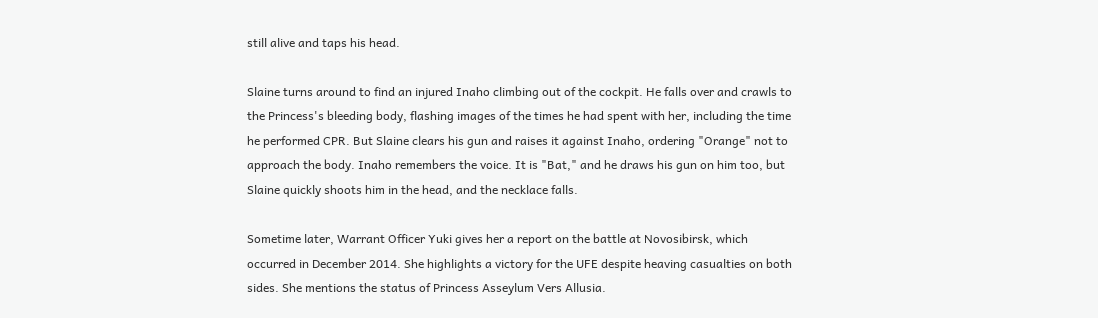still alive and taps his head.

Slaine turns around to find an injured Inaho climbing out of the cockpit. He falls over and crawls to the Princess's bleeding body, flashing images of the times he had spent with her, including the time he performed CPR. But Slaine clears his gun and raises it against Inaho, ordering "Orange" not to approach the body. Inaho remembers the voice. It is "Bat," and he draws his gun on him too, but Slaine quickly shoots him in the head, and the necklace falls.

Sometime later, Warrant Officer Yuki gives her a report on the battle at Novosibirsk, which occurred in December 2014. She highlights a victory for the UFE despite heaving casualties on both sides. She mentions the status of Princess Asseylum Vers Allusia.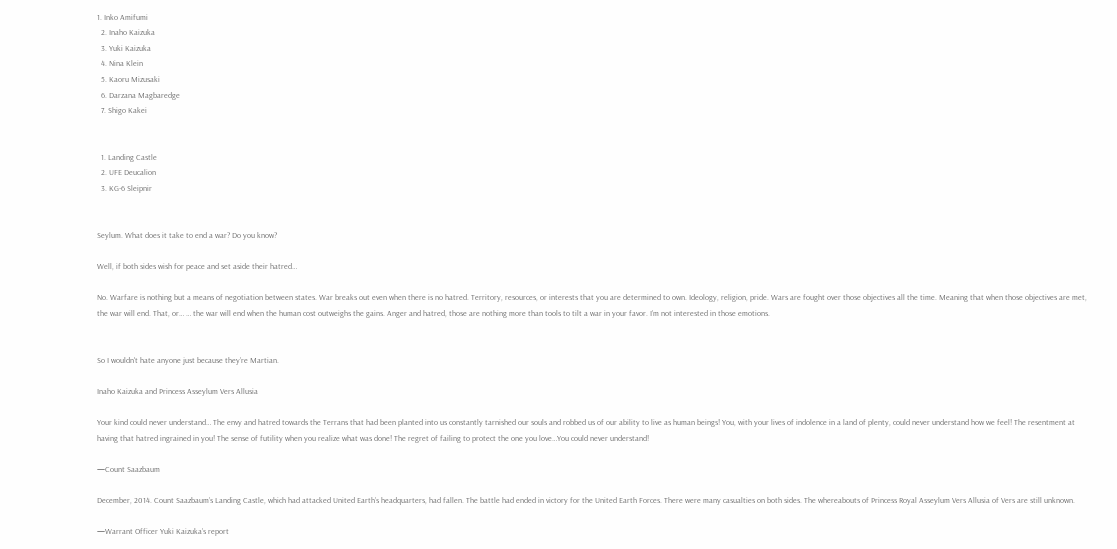1. Inko Amifumi
  2. Inaho Kaizuka
  3. Yuki Kaizuka
  4. Nina Klein
  5. Kaoru Mizusaki
  6. Darzana Magbaredge
  7. Shigo Kakei


  1. Landing Castle
  2. UFE Deucalion
  3. KG-6 Sleipnir


Seylum. What does it take to end a war? Do you know?

Well, if both sides wish for peace and set aside their hatred…

No. Warfare is nothing but a means of negotiation between states. War breaks out even when there is no hatred. Territory, resources, or interests that you are determined to own. Ideology, religion, pride. Wars are fought over those objectives all the time. Meaning that when those objectives are met, the war will end. That, or… … the war will end when the human cost outweighs the gains. Anger and hatred, those are nothing more than tools to tilt a war in your favor. I’m not interested in those emotions.


So I wouldn't hate anyone just because they’re Martian.

Inaho Kaizuka and Princess Asseylum Vers Allusia

Your kind could never understand… The envy and hatred towards the Terrans that had been planted into us constantly tarnished our souls and robbed us of our ability to live as human beings! You, with your lives of indolence in a land of plenty, could never understand how we feel! The resentment at having that hatred ingrained in you! The sense of futility when you realize what was done! The regret of failing to protect the one you love…You could never understand!

—Count Saazbaum

December, 2014. Count Saazbaum’s Landing Castle, which had attacked United Earth’s headquarters, had fallen. The battle had ended in victory for the United Earth Forces. There were many casualties on both sides. The whereabouts of Princess Royal Asseylum Vers Allusia of Vers are still unknown.

—Warrant Officer Yuki Kaizuka’s report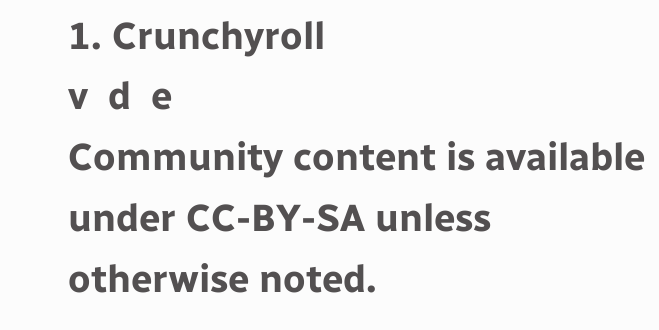1. Crunchyroll
v  d  e
Community content is available under CC-BY-SA unless otherwise noted.